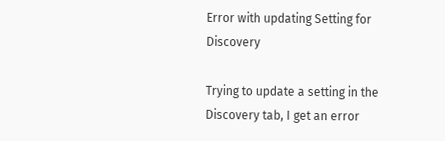Error with updating Setting for Discovery

Trying to update a setting in the Discovery tab, I get an error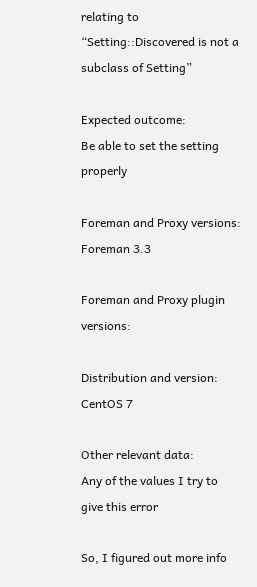relating to “Setting::Discovered is not a subclass of Setting”

Expected outcome:
Be able to set the setting properly

Foreman and Proxy versions:
Foreman 3.3

Foreman and Proxy plugin versions:

Distribution and version:
CentOS 7

Other relevant data:
Any of the values I try to give this error

So, I figured out more info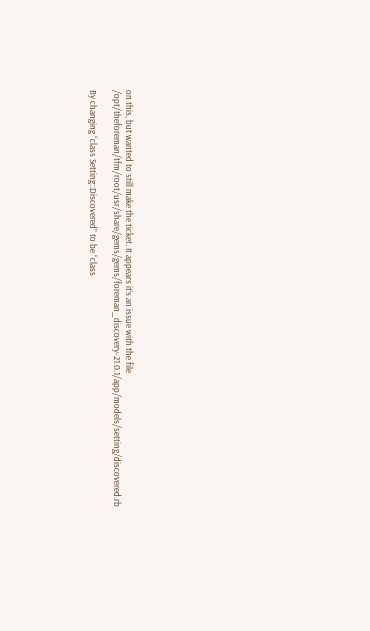on this, but wanted to still make the ticket. It appears it’s an issue with the file /opt/theforeman/tfm/root/usr/share/gems/gems/foreman_discovery-21.0.1/app/models/setting/discovered.rb

By changing “class Setting::Discovered” to be “class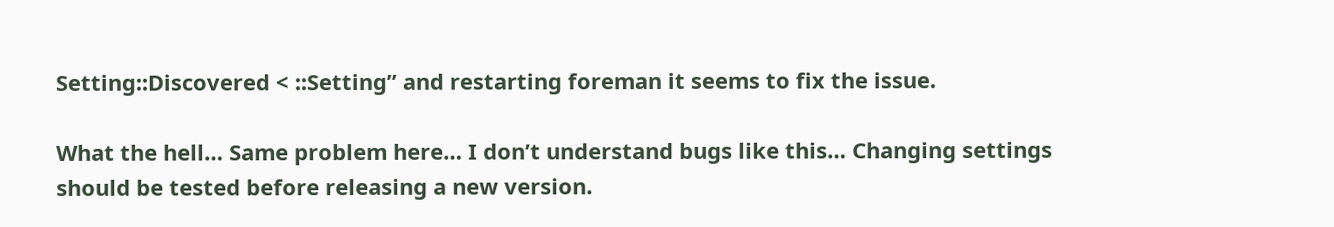Setting::Discovered < ::Setting” and restarting foreman it seems to fix the issue.

What the hell… Same problem here… I don’t understand bugs like this… Changing settings should be tested before releasing a new version.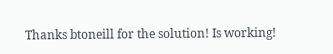Thanks btoneill for the solution! Is working!